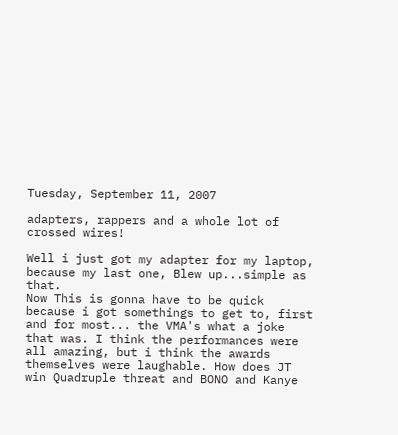Tuesday, September 11, 2007

adapters, rappers and a whole lot of crossed wires!

Well i just got my adapter for my laptop, because my last one, Blew up...simple as that.
Now This is gonna have to be quick because i got somethings to get to, first and for most... the VMA's what a joke that was. I think the performances were all amazing, but i think the awards themselves were laughable. How does JT win Quadruple threat and BONO and Kanye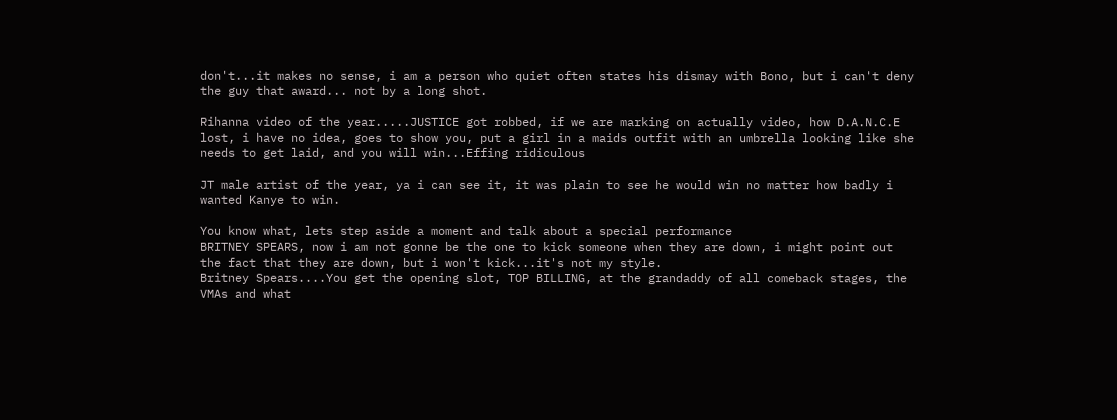don't...it makes no sense, i am a person who quiet often states his dismay with Bono, but i can't deny the guy that award... not by a long shot.

Rihanna video of the year.....JUSTICE got robbed, if we are marking on actually video, how D.A.N.C.E lost, i have no idea, goes to show you, put a girl in a maids outfit with an umbrella looking like she needs to get laid, and you will win...Effing ridiculous

JT male artist of the year, ya i can see it, it was plain to see he would win no matter how badly i wanted Kanye to win.

You know what, lets step aside a moment and talk about a special performance
BRITNEY SPEARS, now i am not gonne be the one to kick someone when they are down, i might point out the fact that they are down, but i won't kick...it's not my style.
Britney Spears....You get the opening slot, TOP BILLING, at the grandaddy of all comeback stages, the VMAs and what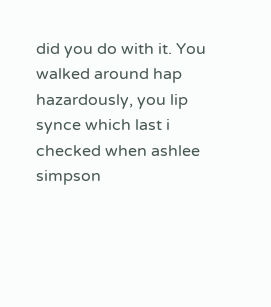did you do with it. You walked around hap hazardously, you lip synce which last i checked when ashlee simpson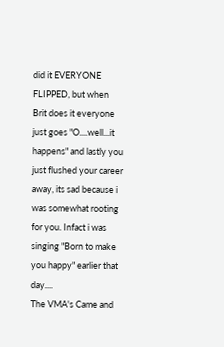did it EVERYONE FLIPPED, but when Brit does it everyone just goes "O....well...it happens" and lastly you just flushed your career away, its sad because i was somewhat rooting for you. Infact i was singing "Born to make you happy" earlier that day....
The VMA's Came and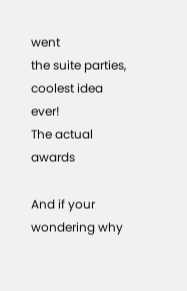went
the suite parties, coolest idea ever!
The actual awards

And if your wondering why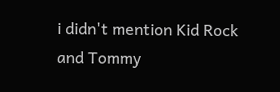i didn't mention Kid Rock and Tommy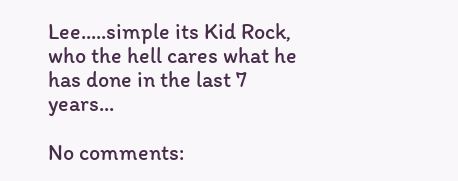Lee.....simple its Kid Rock, who the hell cares what he has done in the last 7 years...

No comments: